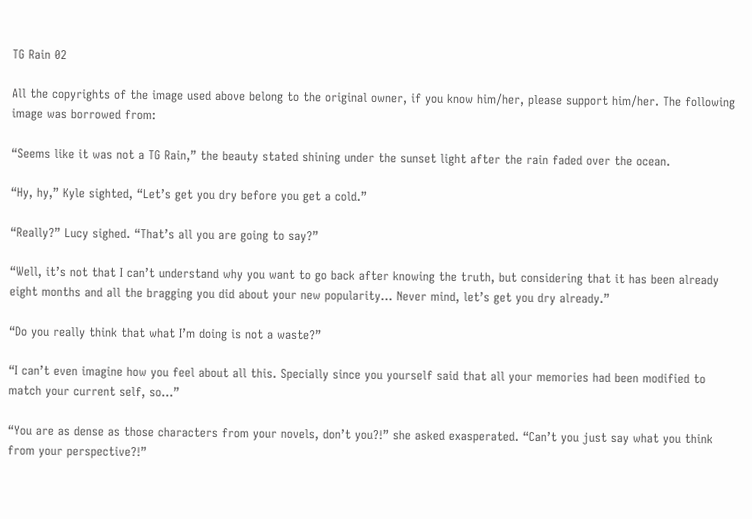TG Rain 02

All the copyrights of the image used above belong to the original owner, if you know him/her, please support him/her. The following image was borrowed from:

“Seems like it was not a TG Rain,” the beauty stated shining under the sunset light after the rain faded over the ocean.

“Hy, hy,” Kyle sighted, “Let’s get you dry before you get a cold.”

“Really?” Lucy sighed. “That’s all you are going to say?”

“Well, it’s not that I can’t understand why you want to go back after knowing the truth, but considering that it has been already eight months and all the bragging you did about your new popularity… Never mind, let’s get you dry already.”

“Do you really think that what I’m doing is not a waste?”

“I can’t even imagine how you feel about all this. Specially since you yourself said that all your memories had been modified to match your current self, so…”

“You are as dense as those characters from your novels, don’t you?!” she asked exasperated. “Can’t you just say what you think from your perspective?!”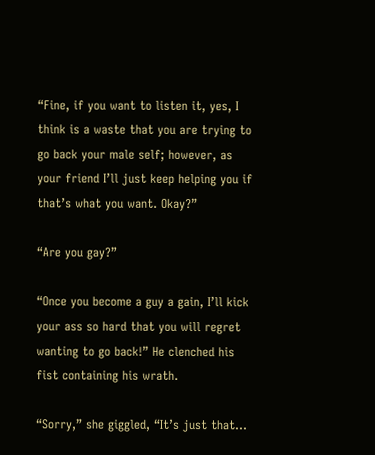“Fine, if you want to listen it, yes, I think is a waste that you are trying to go back your male self; however, as your friend I’ll just keep helping you if that’s what you want. Okay?”

“Are you gay?”

“Once you become a guy a gain, I’ll kick your ass so hard that you will regret wanting to go back!” He clenched his fist containing his wrath.

“Sorry,” she giggled, “It’s just that…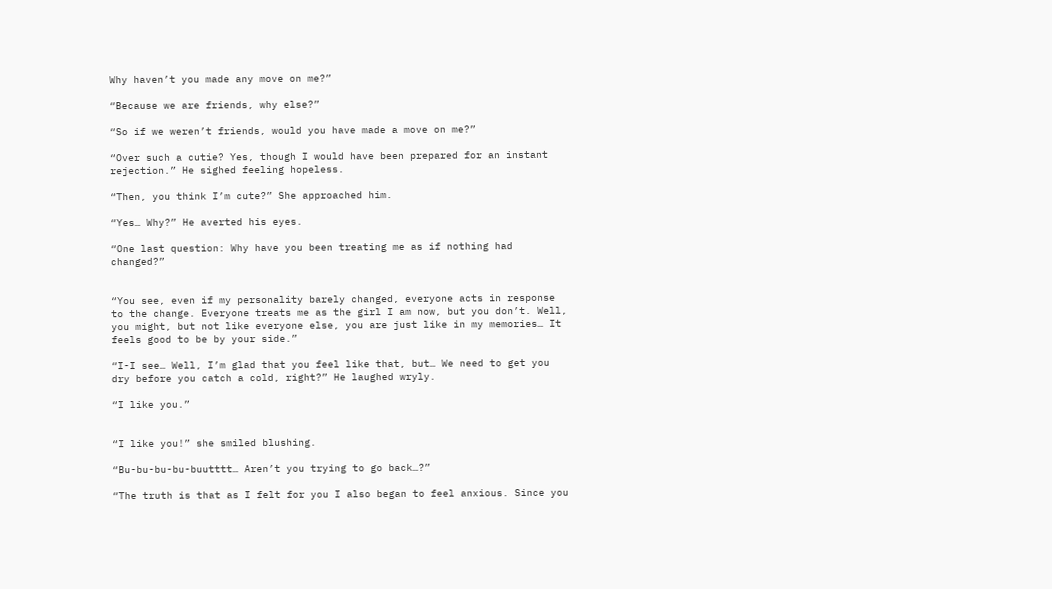Why haven’t you made any move on me?”

“Because we are friends, why else?”

“So if we weren’t friends, would you have made a move on me?”

“Over such a cutie? Yes, though I would have been prepared for an instant rejection.” He sighed feeling hopeless.

“Then, you think I’m cute?” She approached him.

“Yes… Why?” He averted his eyes.

“One last question: Why have you been treating me as if nothing had changed?”


“You see, even if my personality barely changed, everyone acts in response to the change. Everyone treats me as the girl I am now, but you don’t. Well, you might, but not like everyone else, you are just like in my memories… It feels good to be by your side.”

“I-I see… Well, I’m glad that you feel like that, but… We need to get you dry before you catch a cold, right?” He laughed wryly.

“I like you.”


“I like you!” she smiled blushing.

“Bu-bu-bu-bu-buutttt… Aren’t you trying to go back…?”

“The truth is that as I felt for you I also began to feel anxious. Since you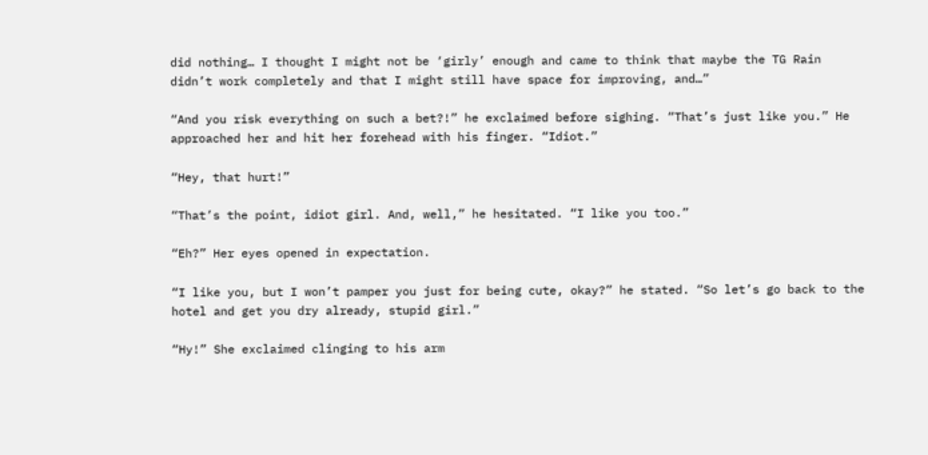did nothing… I thought I might not be ‘girly’ enough and came to think that maybe the TG Rain didn’t work completely and that I might still have space for improving, and…”

“And you risk everything on such a bet?!” he exclaimed before sighing. “That’s just like you.” He approached her and hit her forehead with his finger. “Idiot.”

“Hey, that hurt!”

“That’s the point, idiot girl. And, well,” he hesitated. “I like you too.”

“Eh?” Her eyes opened in expectation.

“I like you, but I won’t pamper you just for being cute, okay?” he stated. “So let’s go back to the hotel and get you dry already, stupid girl.”

“Hy!” She exclaimed clinging to his arm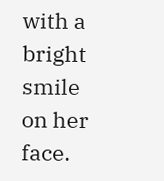with a bright smile on her face.